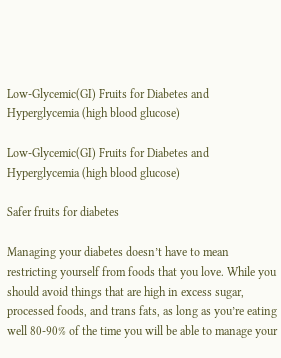Low-Glycemic(GI) Fruits for Diabetes and Hyperglycemia (high blood glucose)

Low-Glycemic(GI) Fruits for Diabetes and Hyperglycemia (high blood glucose)

Safer fruits for diabetes

Managing your diabetes doesn’t have to mean restricting yourself from foods that you love. While you should avoid things that are high in excess sugar, processed foods, and trans fats, as long as you’re eating well 80-90% of the time you will be able to manage your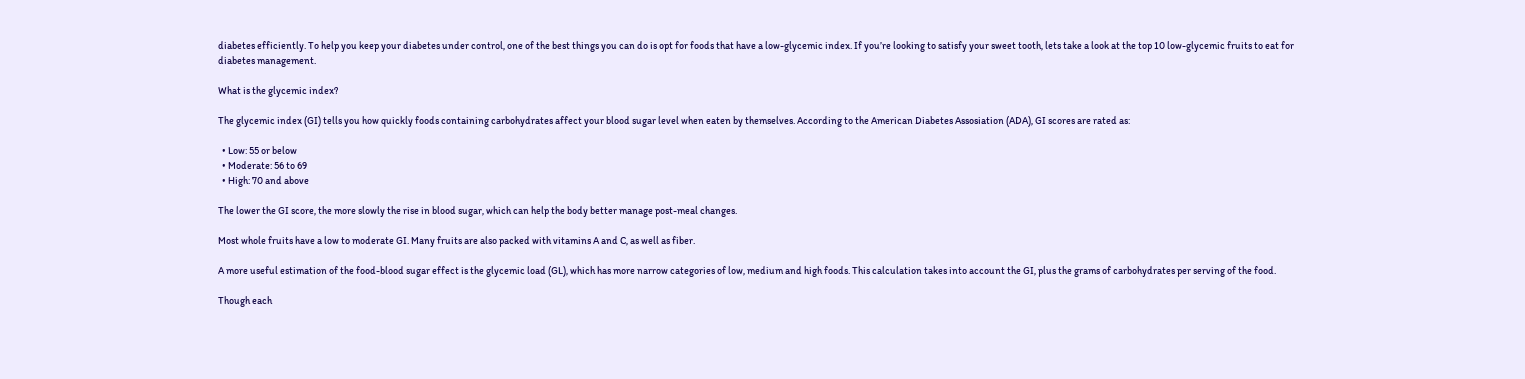diabetes efficiently. To help you keep your diabetes under control, one of the best things you can do is opt for foods that have a low-glycemic index. If you’re looking to satisfy your sweet tooth, lets take a look at the top 10 low-glycemic fruits to eat for diabetes management.

What is the glycemic index?

The glycemic index (GI) tells you how quickly foods containing carbohydrates affect your blood sugar level when eaten by themselves. According to the American Diabetes Assosiation (ADA), GI scores are rated as:

  • Low: 55 or below
  • Moderate: 56 to 69
  • High: 70 and above

The lower the GI score, the more slowly the rise in blood sugar, which can help the body better manage post-meal changes.

Most whole fruits have a low to moderate GI. Many fruits are also packed with vitamins A and C, as well as fiber.

A more useful estimation of the food-blood sugar effect is the glycemic load (GL), which has more narrow categories of low, medium and high foods. This calculation takes into account the GI, plus the grams of carbohydrates per serving of the food.

Though each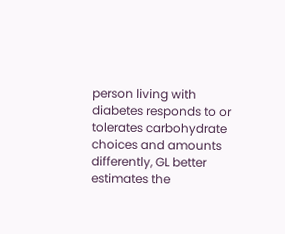person living with diabetes responds to or tolerates carbohydrate choices and amounts differently, GL better estimates the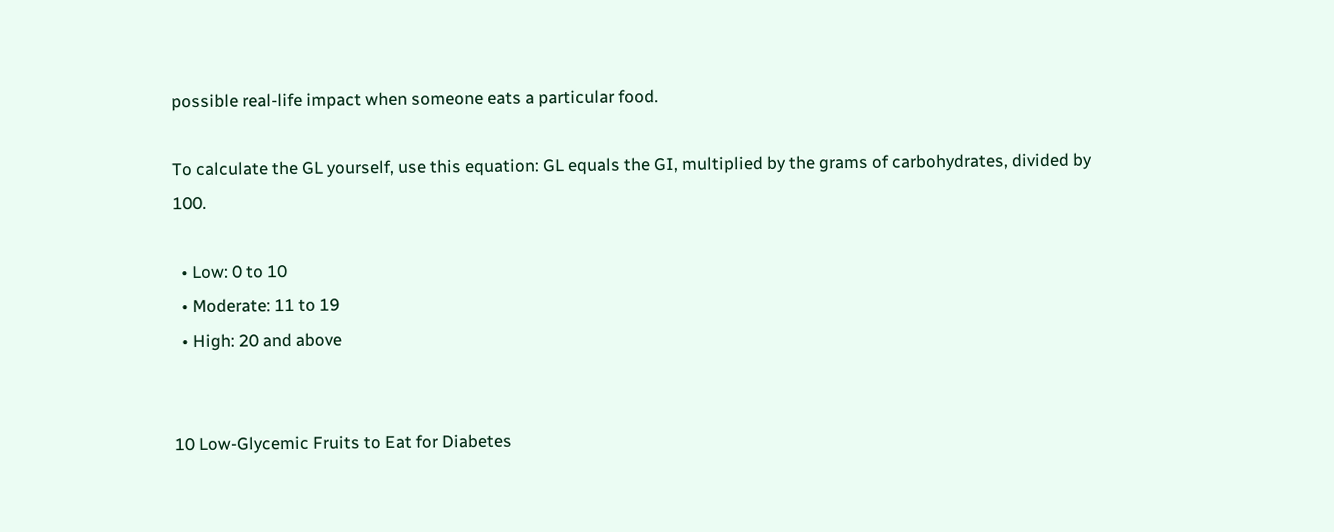possible real-life impact when someone eats a particular food.

To calculate the GL yourself, use this equation: GL equals the GI, multiplied by the grams of carbohydrates, divided by 100.

  • Low: 0 to 10
  • Moderate: 11 to 19
  • High: 20 and above


10 Low-Glycemic Fruits to Eat for Diabetes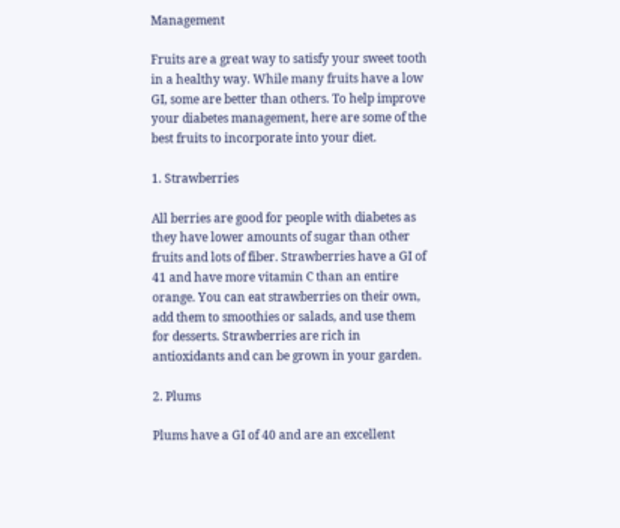Management

Fruits are a great way to satisfy your sweet tooth in a healthy way. While many fruits have a low GI, some are better than others. To help improve your diabetes management, here are some of the best fruits to incorporate into your diet.

1. Strawberries

All berries are good for people with diabetes as they have lower amounts of sugar than other fruits and lots of fiber. Strawberries have a GI of 41 and have more vitamin C than an entire orange. You can eat strawberries on their own, add them to smoothies or salads, and use them for desserts. Strawberries are rich in antioxidants and can be grown in your garden.

2. Plums

Plums have a GI of 40 and are an excellent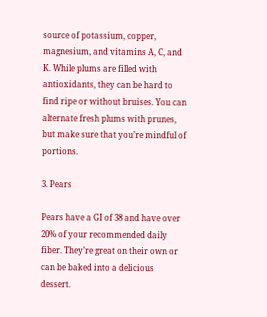source of potassium, copper, magnesium, and vitamins A, C, and K. While plums are filled with antioxidants, they can be hard to find ripe or without bruises. You can alternate fresh plums with prunes, but make sure that you’re mindful of portions.

3. Pears

Pears have a GI of 38 and have over 20% of your recommended daily fiber. They’re great on their own or can be baked into a delicious dessert.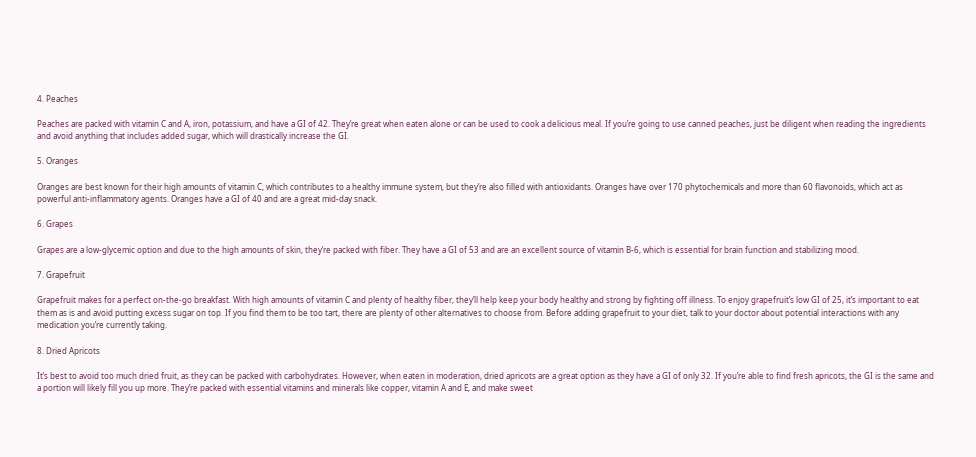4. Peaches

Peaches are packed with vitamin C and A, iron, potassium, and have a GI of 42. They’re great when eaten alone or can be used to cook a delicious meal. If you’re going to use canned peaches, just be diligent when reading the ingredients and avoid anything that includes added sugar, which will drastically increase the GI.

5. Oranges

Oranges are best known for their high amounts of vitamin C, which contributes to a healthy immune system, but they’re also filled with antioxidants. Oranges have over 170 phytochemicals and more than 60 flavonoids, which act as powerful anti-inflammatory agents. Oranges have a GI of 40 and are a great mid-day snack.

6. Grapes

Grapes are a low-glycemic option and due to the high amounts of skin, they’re packed with fiber. They have a GI of 53 and are an excellent source of vitamin B-6, which is essential for brain function and stabilizing mood.

7. Grapefruit

Grapefruit makes for a perfect on-the-go breakfast. With high amounts of vitamin C and plenty of healthy fiber, they’ll help keep your body healthy and strong by fighting off illness. To enjoy grapefruit’s low GI of 25, it’s important to eat them as is and avoid putting excess sugar on top. If you find them to be too tart, there are plenty of other alternatives to choose from. Before adding grapefruit to your diet, talk to your doctor about potential interactions with any medication you’re currently taking.

8. Dried Apricots

It’s best to avoid too much dried fruit, as they can be packed with carbohydrates. However, when eaten in moderation, dried apricots are a great option as they have a GI of only 32. If you’re able to find fresh apricots, the GI is the same and a portion will likely fill you up more. They’re packed with essential vitamins and minerals like copper, vitamin A and E, and make sweet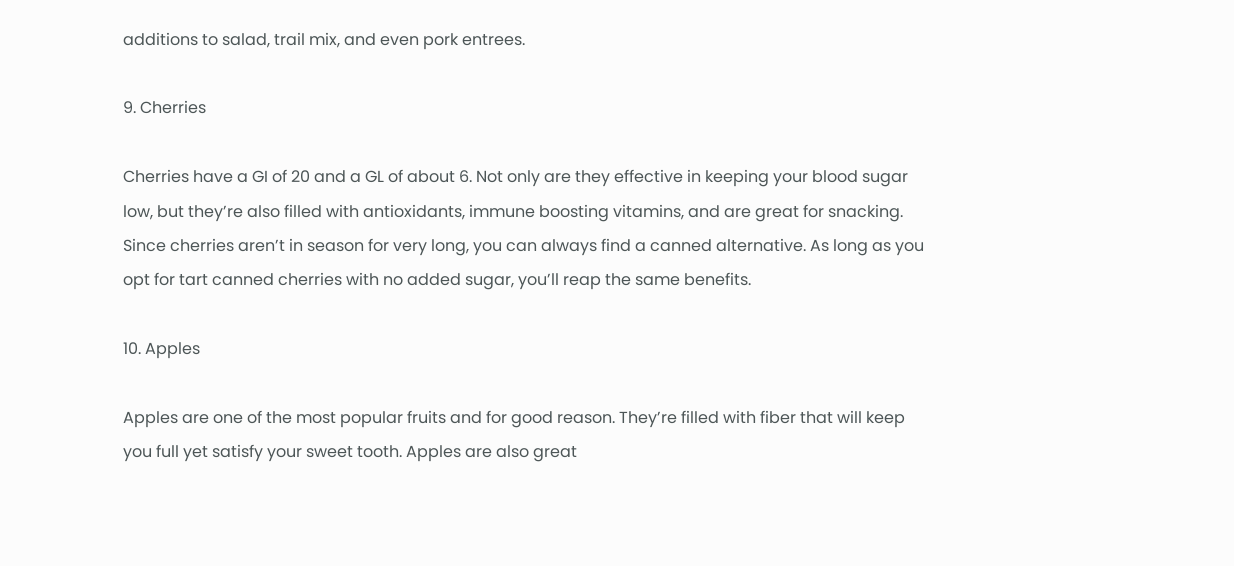additions to salad, trail mix, and even pork entrees.

9. Cherries

Cherries have a GI of 20 and a GL of about 6. Not only are they effective in keeping your blood sugar low, but they’re also filled with antioxidants, immune boosting vitamins, and are great for snacking. Since cherries aren’t in season for very long, you can always find a canned alternative. As long as you opt for tart canned cherries with no added sugar, you’ll reap the same benefits.

10. Apples

Apples are one of the most popular fruits and for good reason. They’re filled with fiber that will keep you full yet satisfy your sweet tooth. Apples are also great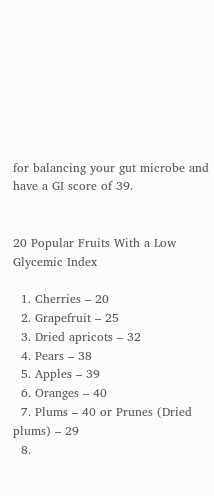for balancing your gut microbe and have a GI score of 39.


20 Popular Fruits With a Low Glycemic Index

  1. Cherries – 20
  2. Grapefruit – 25
  3. Dried apricots – 32
  4. Pears – 38
  5. Apples – 39
  6. Oranges – 40
  7. Plums – 40 or Prunes (Dried plums) – 29
  8.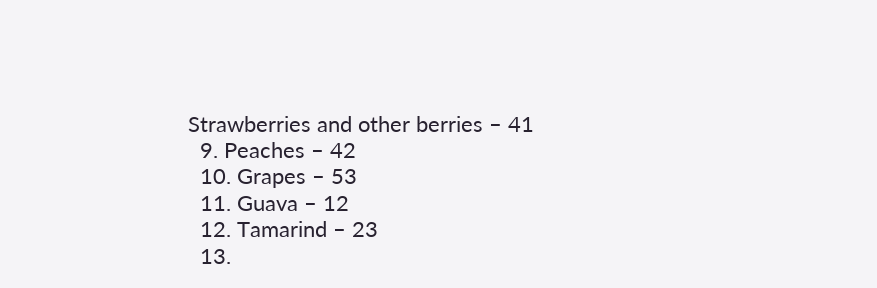Strawberries and other berries – 41
  9. Peaches – 42
  10. Grapes – 53
  11. Guava – 12
  12. Tamarind – 23
  13.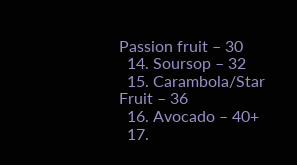Passion fruit – 30
  14. Soursop – 32
  15. Carambola/Star Fruit – 36
  16. Avocado – 40+
  17.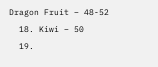Dragon Fruit – 48-52
  18. Kiwi – 50
  19.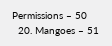Permissions – 50
  20. Mangoes – 51